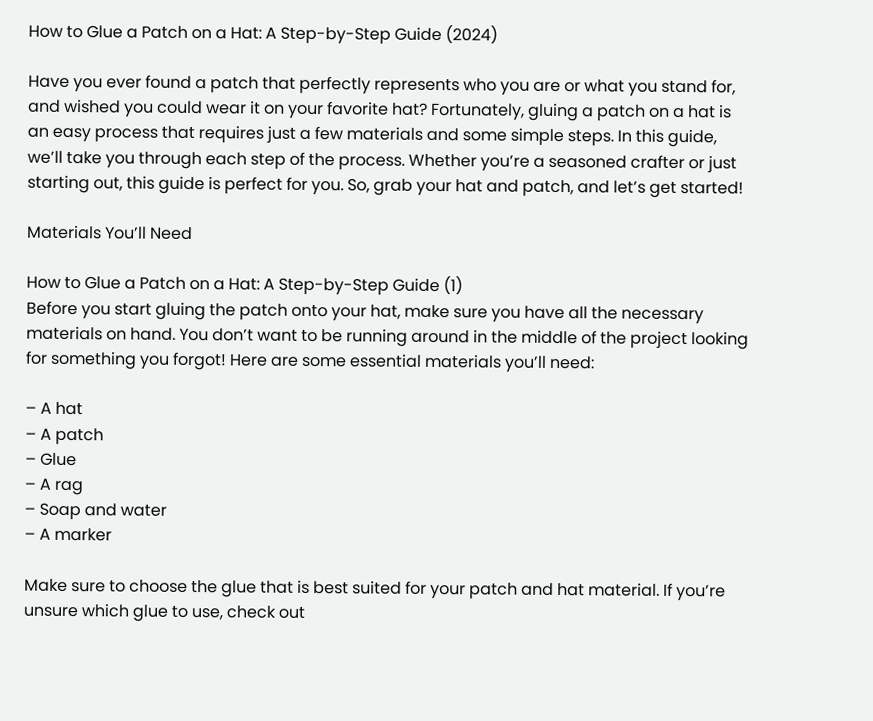How to Glue a Patch on a Hat: A Step-by-Step Guide (2024)

Have you ever found a patch that perfectly represents who you are or what you stand for, and wished you could wear it on your favorite hat? Fortunately, gluing a patch on a hat is an easy process that requires just a few materials and some simple steps. In this guide, we’ll take you through each step of the process. Whether you’re a seasoned crafter or just starting out, this guide is perfect for you. So, grab your hat and patch, and let’s get started!

Materials You’ll Need

How to Glue a Patch on a Hat: A Step-by-Step Guide (1)
Before you start gluing the patch onto your hat, make sure you have all the necessary materials on hand. You don’t want to be running around in the middle of the project looking for something you forgot! Here are some essential materials you’ll need:

– A hat
– A patch
– Glue
– A rag
– Soap and water
– A marker

Make sure to choose the glue that is best suited for your patch and hat material. If you’re unsure which glue to use, check out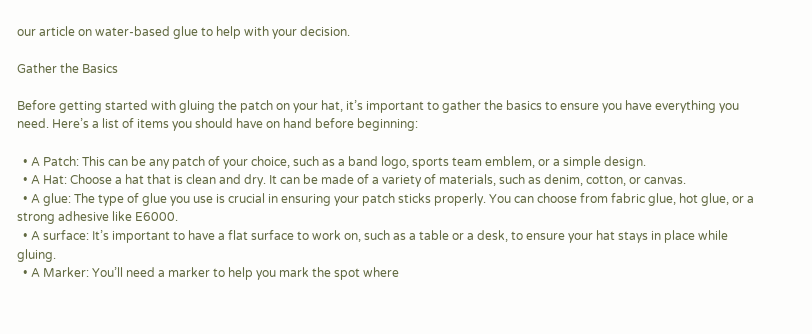our article on water-based glue to help with your decision.

Gather the Basics

Before getting started with gluing the patch on your hat, it’s important to gather the basics to ensure you have everything you need. Here’s a list of items you should have on hand before beginning:

  • A Patch: This can be any patch of your choice, such as a band logo, sports team emblem, or a simple design.
  • A Hat: Choose a hat that is clean and dry. It can be made of a variety of materials, such as denim, cotton, or canvas.
  • A glue: The type of glue you use is crucial in ensuring your patch sticks properly. You can choose from fabric glue, hot glue, or a strong adhesive like E6000.
  • A surface: It’s important to have a flat surface to work on, such as a table or a desk, to ensure your hat stays in place while gluing.
  • A Marker: You’ll need a marker to help you mark the spot where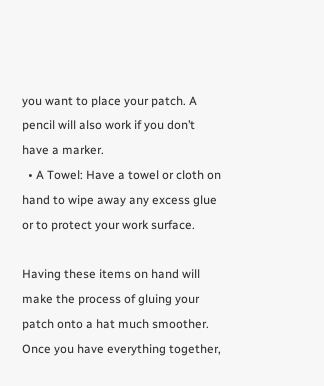you want to place your patch. A pencil will also work if you don’t have a marker.
  • A Towel: Have a towel or cloth on hand to wipe away any excess glue or to protect your work surface.

Having these items on hand will make the process of gluing your patch onto a hat much smoother. Once you have everything together,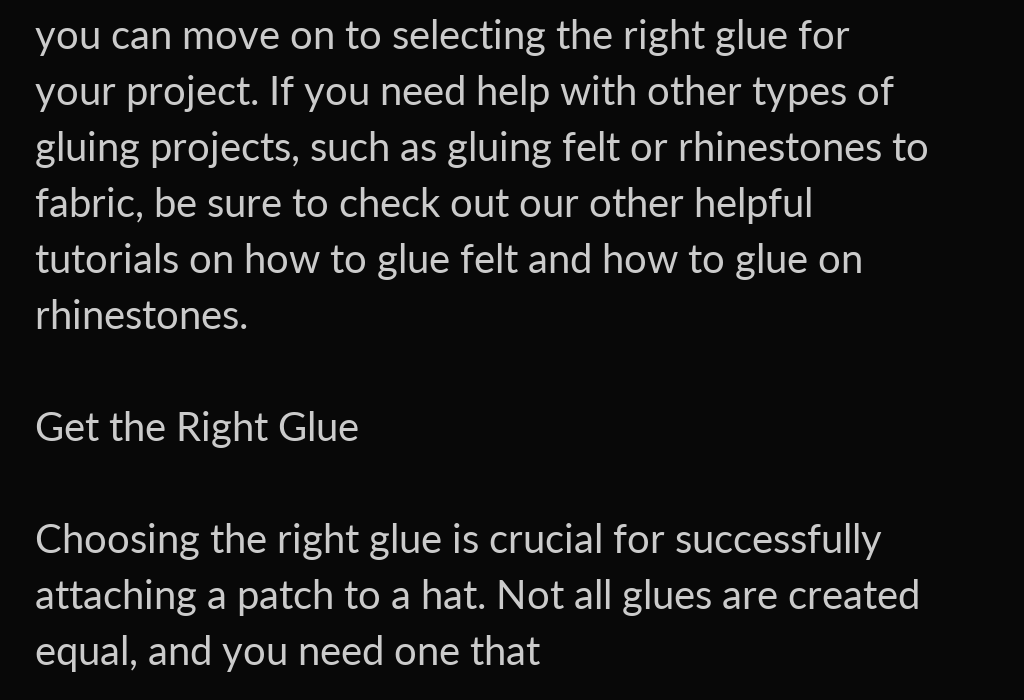you can move on to selecting the right glue for your project. If you need help with other types of gluing projects, such as gluing felt or rhinestones to fabric, be sure to check out our other helpful tutorials on how to glue felt and how to glue on rhinestones.

Get the Right Glue

Choosing the right glue is crucial for successfully attaching a patch to a hat. Not all glues are created equal, and you need one that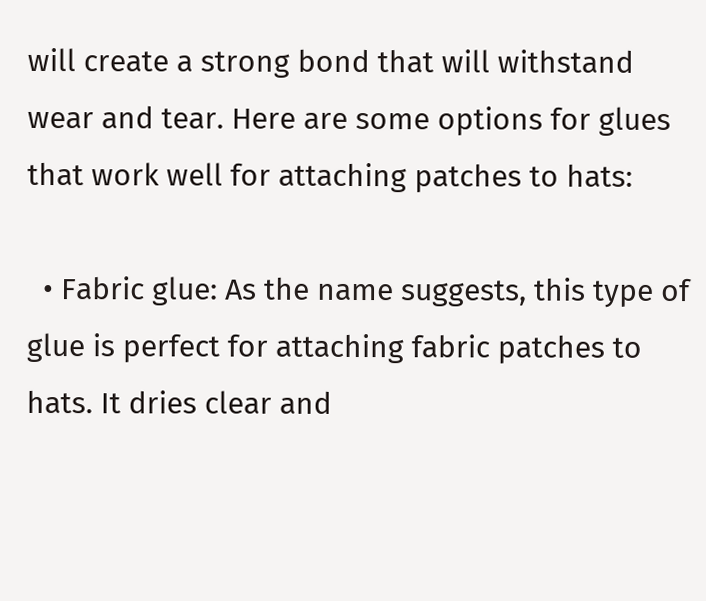will create a strong bond that will withstand wear and tear. Here are some options for glues that work well for attaching patches to hats:

  • Fabric glue: As the name suggests, this type of glue is perfect for attaching fabric patches to hats. It dries clear and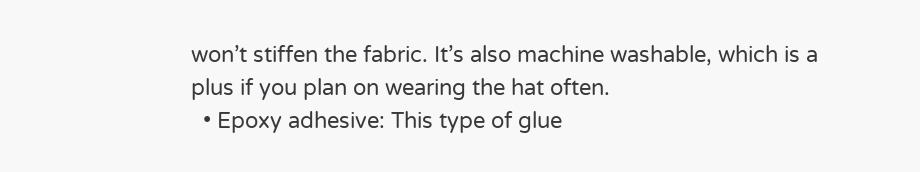won’t stiffen the fabric. It’s also machine washable, which is a plus if you plan on wearing the hat often.
  • Epoxy adhesive: This type of glue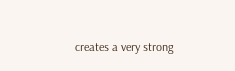creates a very strong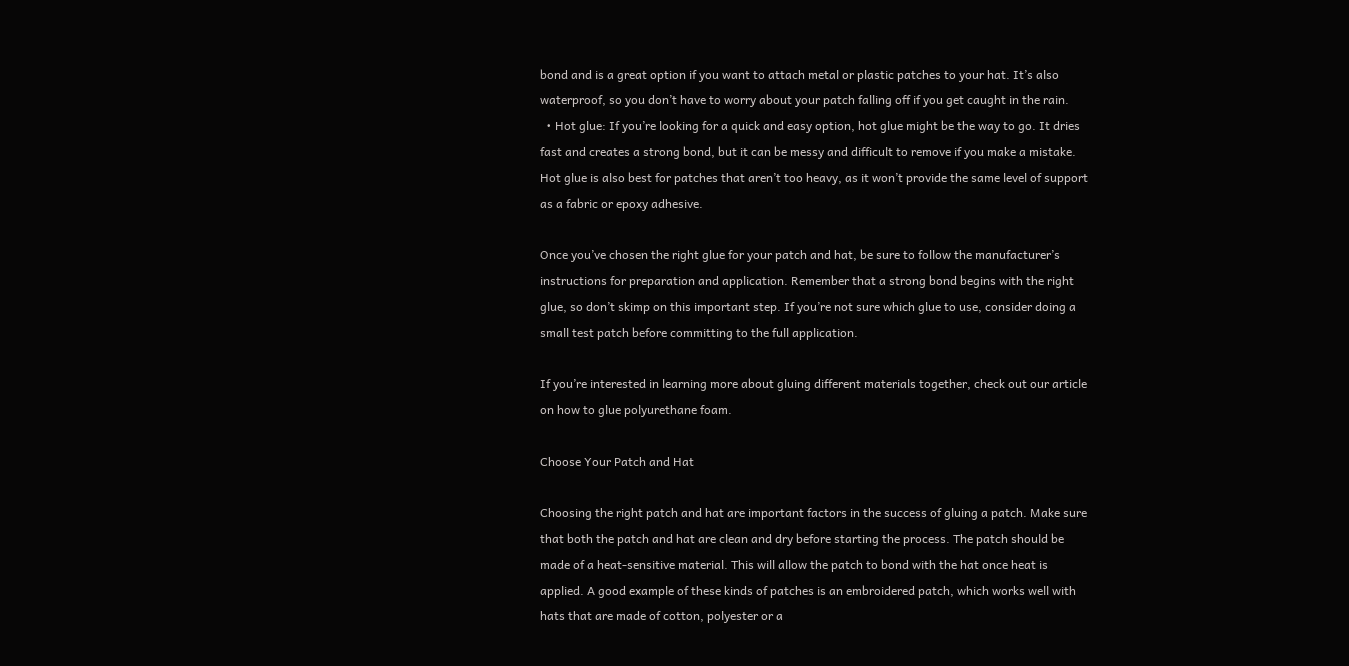bond and is a great option if you want to attach metal or plastic patches to your hat. It’s also waterproof, so you don’t have to worry about your patch falling off if you get caught in the rain.
  • Hot glue: If you’re looking for a quick and easy option, hot glue might be the way to go. It dries fast and creates a strong bond, but it can be messy and difficult to remove if you make a mistake. Hot glue is also best for patches that aren’t too heavy, as it won’t provide the same level of support as a fabric or epoxy adhesive.

Once you’ve chosen the right glue for your patch and hat, be sure to follow the manufacturer’s instructions for preparation and application. Remember that a strong bond begins with the right glue, so don’t skimp on this important step. If you’re not sure which glue to use, consider doing a small test patch before committing to the full application.

If you’re interested in learning more about gluing different materials together, check out our article on how to glue polyurethane foam.

Choose Your Patch and Hat

Choosing the right patch and hat are important factors in the success of gluing a patch. Make sure that both the patch and hat are clean and dry before starting the process. The patch should be made of a heat-sensitive material. This will allow the patch to bond with the hat once heat is applied. A good example of these kinds of patches is an embroidered patch, which works well with hats that are made of cotton, polyester or a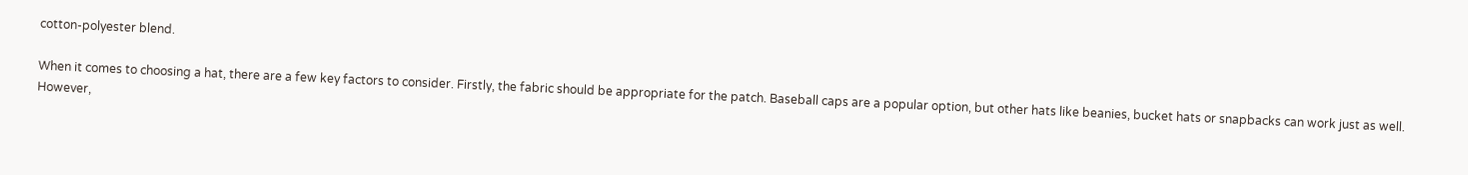cotton-polyester blend.

When it comes to choosing a hat, there are a few key factors to consider. Firstly, the fabric should be appropriate for the patch. Baseball caps are a popular option, but other hats like beanies, bucket hats or snapbacks can work just as well. However,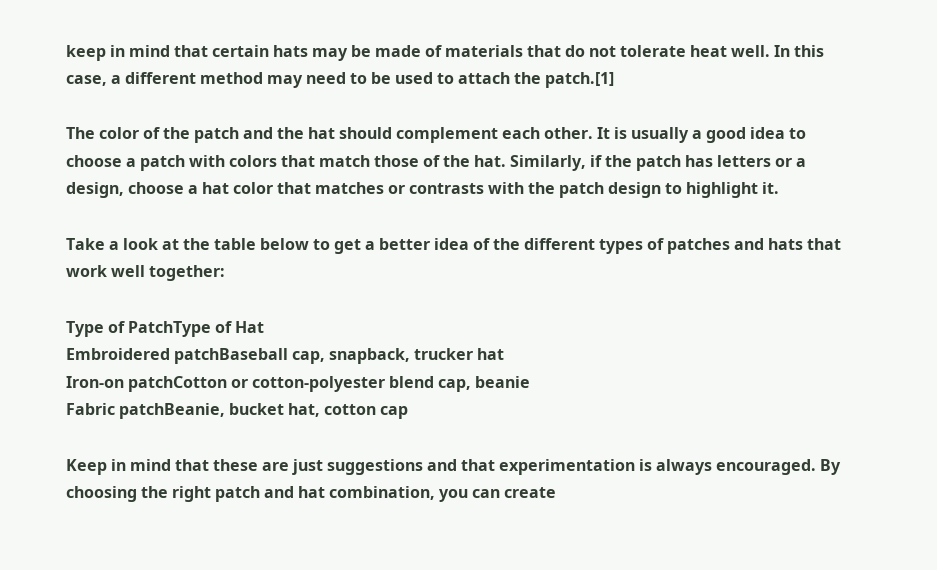keep in mind that certain hats may be made of materials that do not tolerate heat well. In this case, a different method may need to be used to attach the patch.[1]

The color of the patch and the hat should complement each other. It is usually a good idea to choose a patch with colors that match those of the hat. Similarly, if the patch has letters or a design, choose a hat color that matches or contrasts with the patch design to highlight it.

Take a look at the table below to get a better idea of the different types of patches and hats that work well together:

Type of PatchType of Hat
Embroidered patchBaseball cap, snapback, trucker hat
Iron-on patchCotton or cotton-polyester blend cap, beanie
Fabric patchBeanie, bucket hat, cotton cap

Keep in mind that these are just suggestions and that experimentation is always encouraged. By choosing the right patch and hat combination, you can create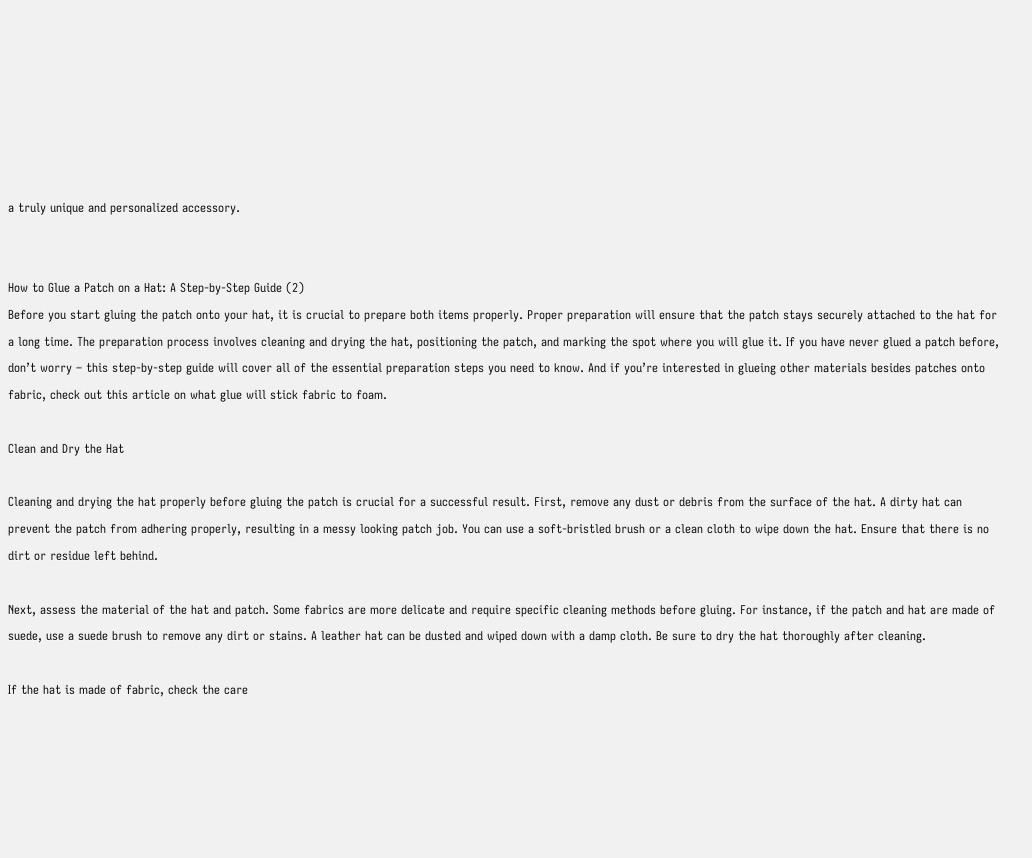a truly unique and personalized accessory.


How to Glue a Patch on a Hat: A Step-by-Step Guide (2)
Before you start gluing the patch onto your hat, it is crucial to prepare both items properly. Proper preparation will ensure that the patch stays securely attached to the hat for a long time. The preparation process involves cleaning and drying the hat, positioning the patch, and marking the spot where you will glue it. If you have never glued a patch before, don’t worry – this step-by-step guide will cover all of the essential preparation steps you need to know. And if you’re interested in glueing other materials besides patches onto fabric, check out this article on what glue will stick fabric to foam.

Clean and Dry the Hat

Cleaning and drying the hat properly before gluing the patch is crucial for a successful result. First, remove any dust or debris from the surface of the hat. A dirty hat can prevent the patch from adhering properly, resulting in a messy looking patch job. You can use a soft-bristled brush or a clean cloth to wipe down the hat. Ensure that there is no dirt or residue left behind.

Next, assess the material of the hat and patch. Some fabrics are more delicate and require specific cleaning methods before gluing. For instance, if the patch and hat are made of suede, use a suede brush to remove any dirt or stains. A leather hat can be dusted and wiped down with a damp cloth. Be sure to dry the hat thoroughly after cleaning.

If the hat is made of fabric, check the care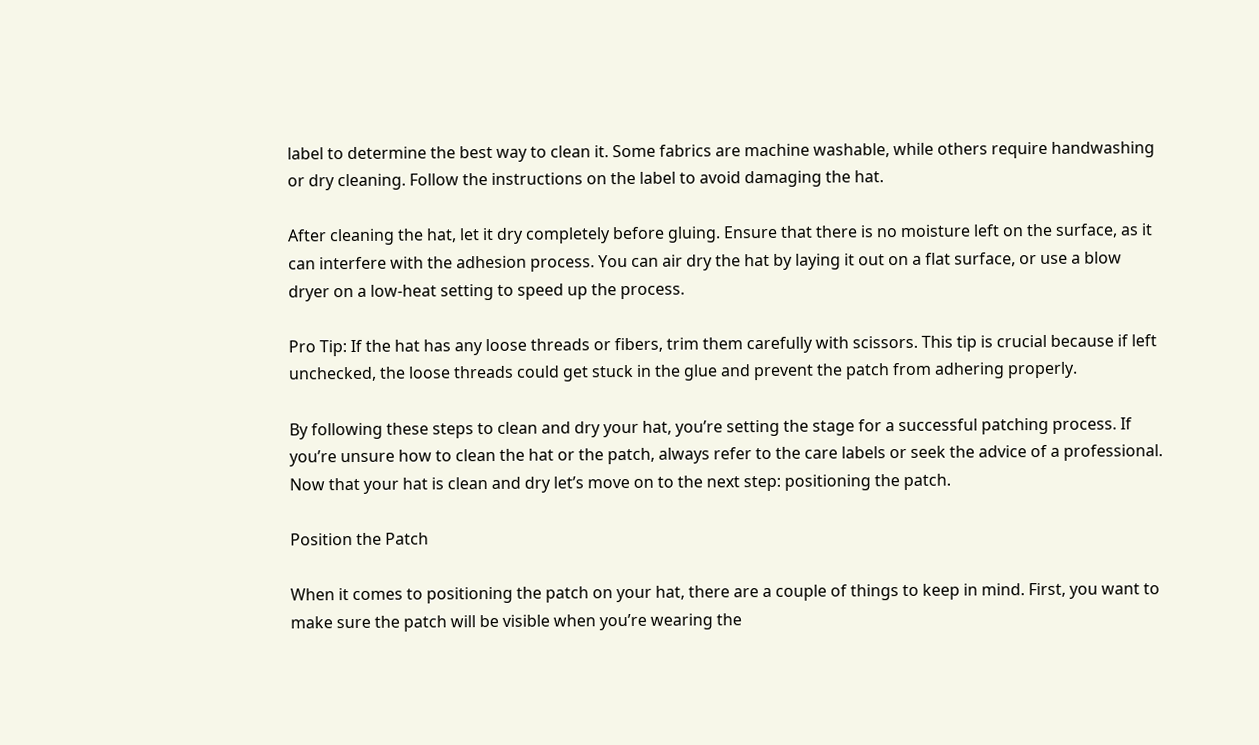label to determine the best way to clean it. Some fabrics are machine washable, while others require handwashing or dry cleaning. Follow the instructions on the label to avoid damaging the hat.

After cleaning the hat, let it dry completely before gluing. Ensure that there is no moisture left on the surface, as it can interfere with the adhesion process. You can air dry the hat by laying it out on a flat surface, or use a blow dryer on a low-heat setting to speed up the process.

Pro Tip: If the hat has any loose threads or fibers, trim them carefully with scissors. This tip is crucial because if left unchecked, the loose threads could get stuck in the glue and prevent the patch from adhering properly.

By following these steps to clean and dry your hat, you’re setting the stage for a successful patching process. If you’re unsure how to clean the hat or the patch, always refer to the care labels or seek the advice of a professional. Now that your hat is clean and dry let’s move on to the next step: positioning the patch.

Position the Patch

When it comes to positioning the patch on your hat, there are a couple of things to keep in mind. First, you want to make sure the patch will be visible when you’re wearing the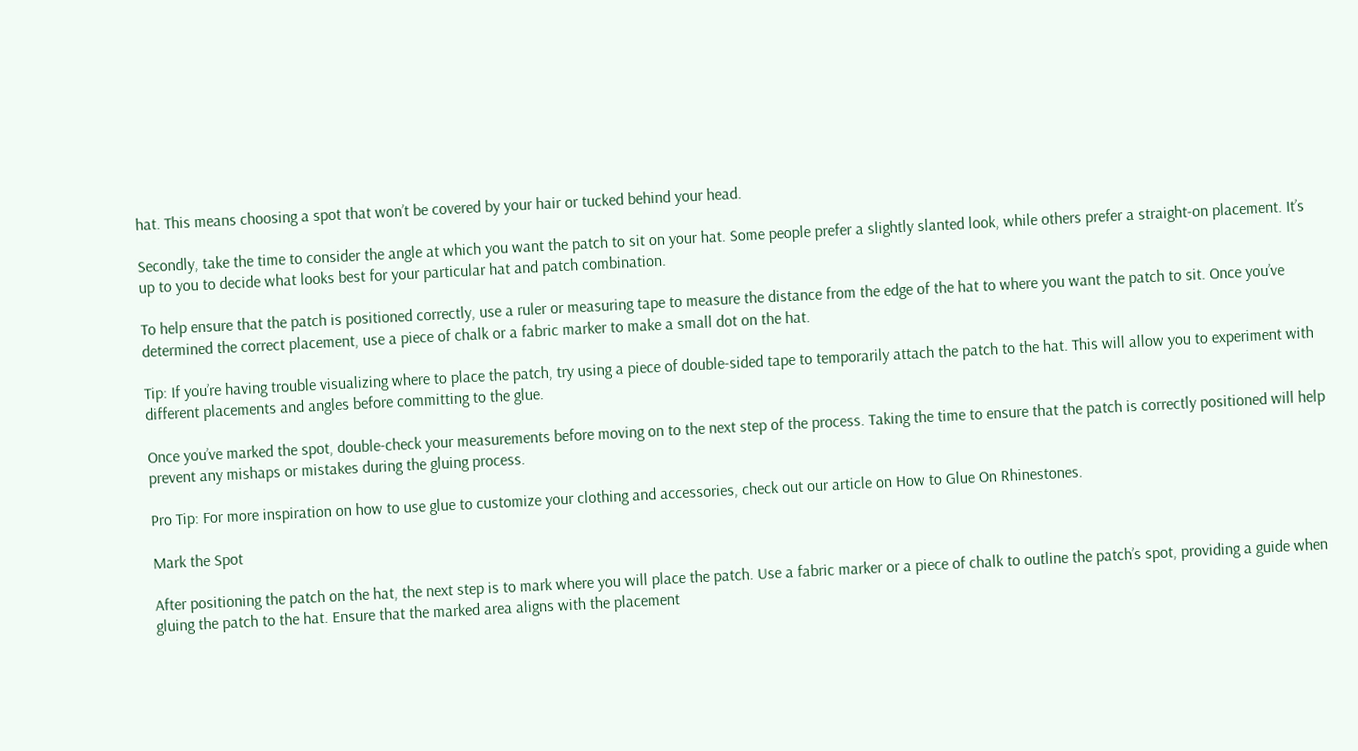hat. This means choosing a spot that won’t be covered by your hair or tucked behind your head.

Secondly, take the time to consider the angle at which you want the patch to sit on your hat. Some people prefer a slightly slanted look, while others prefer a straight-on placement. It’s up to you to decide what looks best for your particular hat and patch combination.

To help ensure that the patch is positioned correctly, use a ruler or measuring tape to measure the distance from the edge of the hat to where you want the patch to sit. Once you’ve determined the correct placement, use a piece of chalk or a fabric marker to make a small dot on the hat.

Tip: If you’re having trouble visualizing where to place the patch, try using a piece of double-sided tape to temporarily attach the patch to the hat. This will allow you to experiment with different placements and angles before committing to the glue.

Once you’ve marked the spot, double-check your measurements before moving on to the next step of the process. Taking the time to ensure that the patch is correctly positioned will help prevent any mishaps or mistakes during the gluing process.

Pro Tip: For more inspiration on how to use glue to customize your clothing and accessories, check out our article on How to Glue On Rhinestones.

Mark the Spot

After positioning the patch on the hat, the next step is to mark where you will place the patch. Use a fabric marker or a piece of chalk to outline the patch’s spot, providing a guide when gluing the patch to the hat. Ensure that the marked area aligns with the placement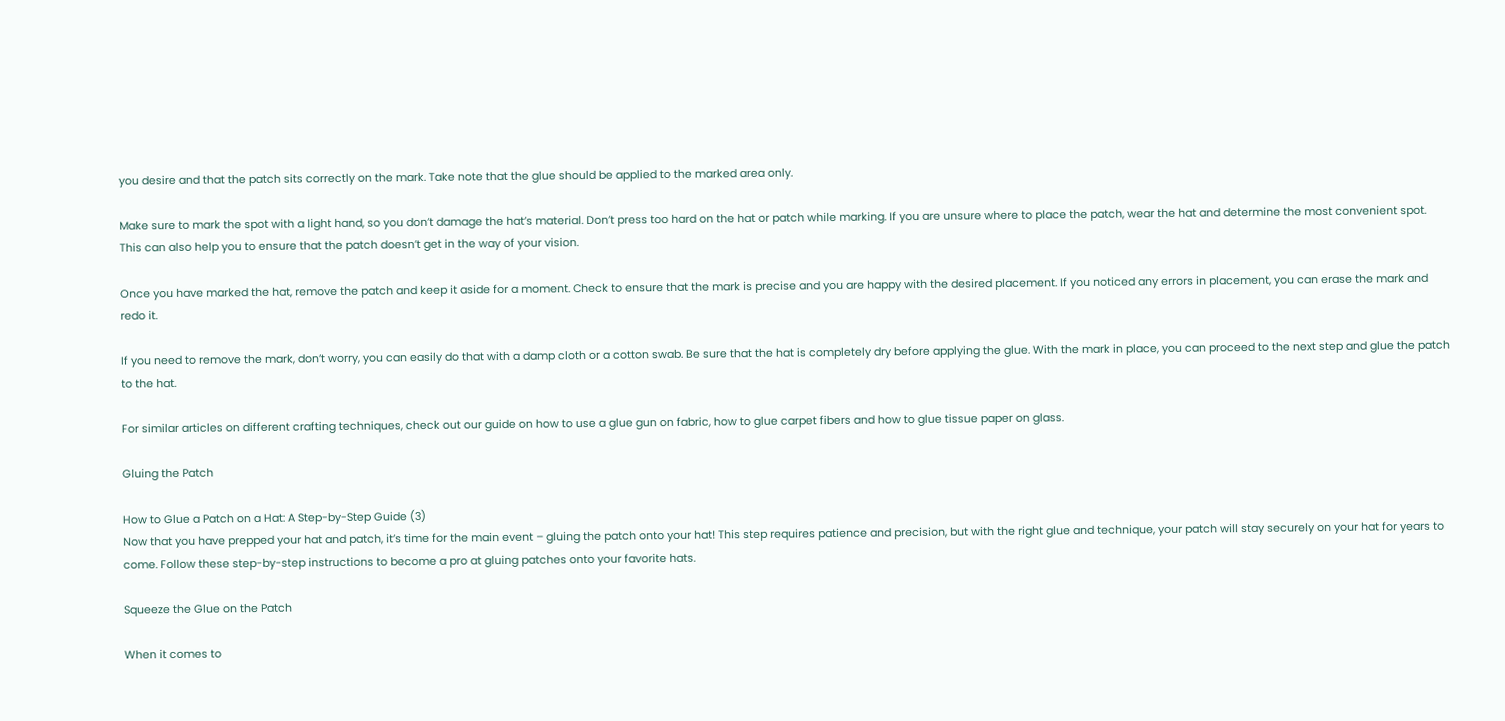you desire and that the patch sits correctly on the mark. Take note that the glue should be applied to the marked area only.

Make sure to mark the spot with a light hand, so you don’t damage the hat’s material. Don’t press too hard on the hat or patch while marking. If you are unsure where to place the patch, wear the hat and determine the most convenient spot. This can also help you to ensure that the patch doesn’t get in the way of your vision.

Once you have marked the hat, remove the patch and keep it aside for a moment. Check to ensure that the mark is precise and you are happy with the desired placement. If you noticed any errors in placement, you can erase the mark and redo it.

If you need to remove the mark, don’t worry, you can easily do that with a damp cloth or a cotton swab. Be sure that the hat is completely dry before applying the glue. With the mark in place, you can proceed to the next step and glue the patch to the hat.

For similar articles on different crafting techniques, check out our guide on how to use a glue gun on fabric, how to glue carpet fibers and how to glue tissue paper on glass.

Gluing the Patch

How to Glue a Patch on a Hat: A Step-by-Step Guide (3)
Now that you have prepped your hat and patch, it’s time for the main event – gluing the patch onto your hat! This step requires patience and precision, but with the right glue and technique, your patch will stay securely on your hat for years to come. Follow these step-by-step instructions to become a pro at gluing patches onto your favorite hats.

Squeeze the Glue on the Patch

When it comes to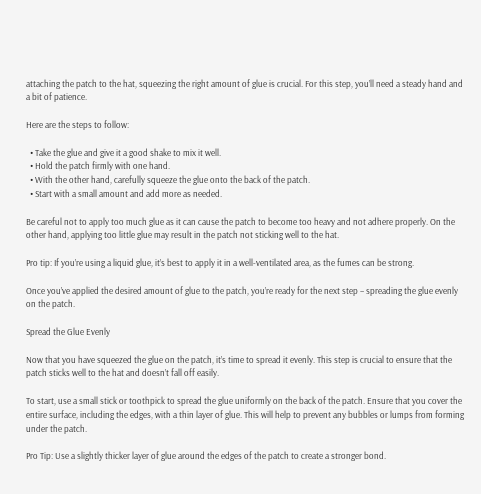attaching the patch to the hat, squeezing the right amount of glue is crucial. For this step, you’ll need a steady hand and a bit of patience.

Here are the steps to follow:

  • Take the glue and give it a good shake to mix it well.
  • Hold the patch firmly with one hand.
  • With the other hand, carefully squeeze the glue onto the back of the patch.
  • Start with a small amount and add more as needed.

Be careful not to apply too much glue as it can cause the patch to become too heavy and not adhere properly. On the other hand, applying too little glue may result in the patch not sticking well to the hat.

Pro tip: If you’re using a liquid glue, it’s best to apply it in a well-ventilated area, as the fumes can be strong.

Once you’ve applied the desired amount of glue to the patch, you’re ready for the next step – spreading the glue evenly on the patch.

Spread the Glue Evenly

Now that you have squeezed the glue on the patch, it’s time to spread it evenly. This step is crucial to ensure that the patch sticks well to the hat and doesn’t fall off easily.

To start, use a small stick or toothpick to spread the glue uniformly on the back of the patch. Ensure that you cover the entire surface, including the edges, with a thin layer of glue. This will help to prevent any bubbles or lumps from forming under the patch.

Pro Tip: Use a slightly thicker layer of glue around the edges of the patch to create a stronger bond.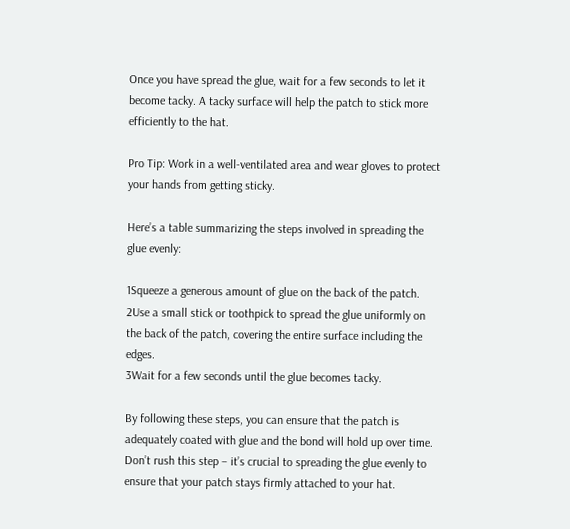Once you have spread the glue, wait for a few seconds to let it become tacky. A tacky surface will help the patch to stick more efficiently to the hat.

Pro Tip: Work in a well-ventilated area and wear gloves to protect your hands from getting sticky.

Here’s a table summarizing the steps involved in spreading the glue evenly:

1Squeeze a generous amount of glue on the back of the patch.
2Use a small stick or toothpick to spread the glue uniformly on the back of the patch, covering the entire surface including the edges.
3Wait for a few seconds until the glue becomes tacky.

By following these steps, you can ensure that the patch is adequately coated with glue and the bond will hold up over time. Don’t rush this step – it’s crucial to spreading the glue evenly to ensure that your patch stays firmly attached to your hat.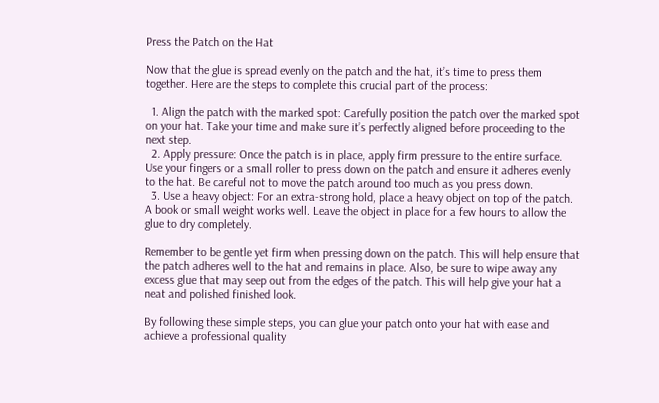Press the Patch on the Hat

Now that the glue is spread evenly on the patch and the hat, it’s time to press them together. Here are the steps to complete this crucial part of the process:

  1. Align the patch with the marked spot: Carefully position the patch over the marked spot on your hat. Take your time and make sure it’s perfectly aligned before proceeding to the next step.
  2. Apply pressure: Once the patch is in place, apply firm pressure to the entire surface. Use your fingers or a small roller to press down on the patch and ensure it adheres evenly to the hat. Be careful not to move the patch around too much as you press down.
  3. Use a heavy object: For an extra-strong hold, place a heavy object on top of the patch. A book or small weight works well. Leave the object in place for a few hours to allow the glue to dry completely.

Remember to be gentle yet firm when pressing down on the patch. This will help ensure that the patch adheres well to the hat and remains in place. Also, be sure to wipe away any excess glue that may seep out from the edges of the patch. This will help give your hat a neat and polished finished look.

By following these simple steps, you can glue your patch onto your hat with ease and achieve a professional quality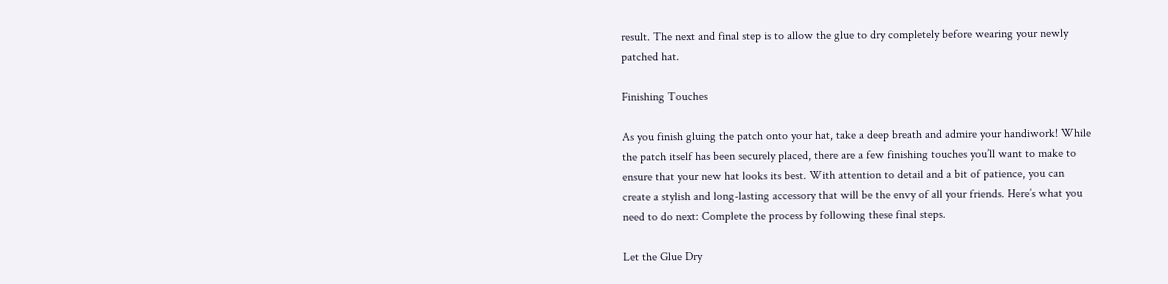result. The next and final step is to allow the glue to dry completely before wearing your newly patched hat.

Finishing Touches

As you finish gluing the patch onto your hat, take a deep breath and admire your handiwork! While the patch itself has been securely placed, there are a few finishing touches you’ll want to make to ensure that your new hat looks its best. With attention to detail and a bit of patience, you can create a stylish and long-lasting accessory that will be the envy of all your friends. Here’s what you need to do next: Complete the process by following these final steps.

Let the Glue Dry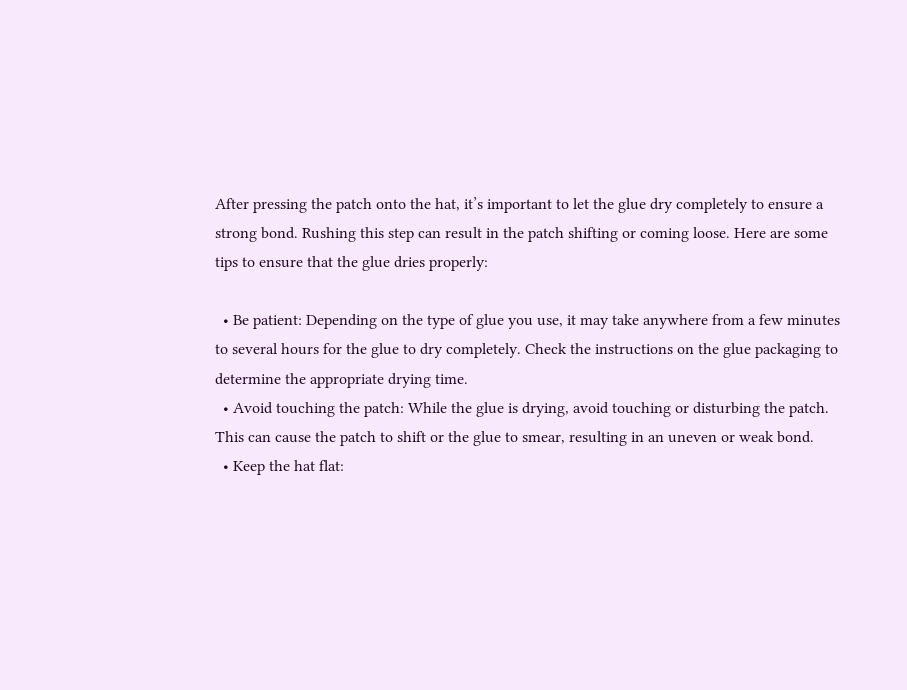After pressing the patch onto the hat, it’s important to let the glue dry completely to ensure a strong bond. Rushing this step can result in the patch shifting or coming loose. Here are some tips to ensure that the glue dries properly:

  • Be patient: Depending on the type of glue you use, it may take anywhere from a few minutes to several hours for the glue to dry completely. Check the instructions on the glue packaging to determine the appropriate drying time.
  • Avoid touching the patch: While the glue is drying, avoid touching or disturbing the patch. This can cause the patch to shift or the glue to smear, resulting in an uneven or weak bond.
  • Keep the hat flat: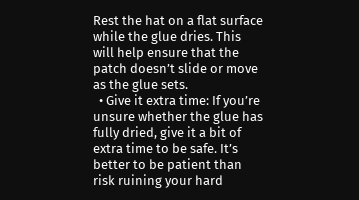Rest the hat on a flat surface while the glue dries. This will help ensure that the patch doesn’t slide or move as the glue sets.
  • Give it extra time: If you’re unsure whether the glue has fully dried, give it a bit of extra time to be safe. It’s better to be patient than risk ruining your hard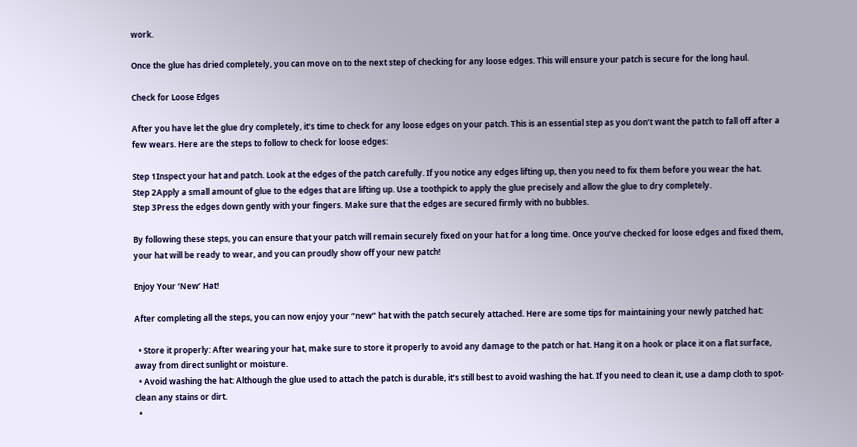work.

Once the glue has dried completely, you can move on to the next step of checking for any loose edges. This will ensure your patch is secure for the long haul.

Check for Loose Edges

After you have let the glue dry completely, it’s time to check for any loose edges on your patch. This is an essential step as you don’t want the patch to fall off after a few wears. Here are the steps to follow to check for loose edges:

Step 1Inspect your hat and patch. Look at the edges of the patch carefully. If you notice any edges lifting up, then you need to fix them before you wear the hat.
Step 2Apply a small amount of glue to the edges that are lifting up. Use a toothpick to apply the glue precisely and allow the glue to dry completely.
Step 3Press the edges down gently with your fingers. Make sure that the edges are secured firmly with no bubbles.

By following these steps, you can ensure that your patch will remain securely fixed on your hat for a long time. Once you’ve checked for loose edges and fixed them, your hat will be ready to wear, and you can proudly show off your new patch!

Enjoy Your ‘New’ Hat!

After completing all the steps, you can now enjoy your “new” hat with the patch securely attached. Here are some tips for maintaining your newly patched hat:

  • Store it properly: After wearing your hat, make sure to store it properly to avoid any damage to the patch or hat. Hang it on a hook or place it on a flat surface, away from direct sunlight or moisture.
  • Avoid washing the hat: Although the glue used to attach the patch is durable, it’s still best to avoid washing the hat. If you need to clean it, use a damp cloth to spot-clean any stains or dirt.
  •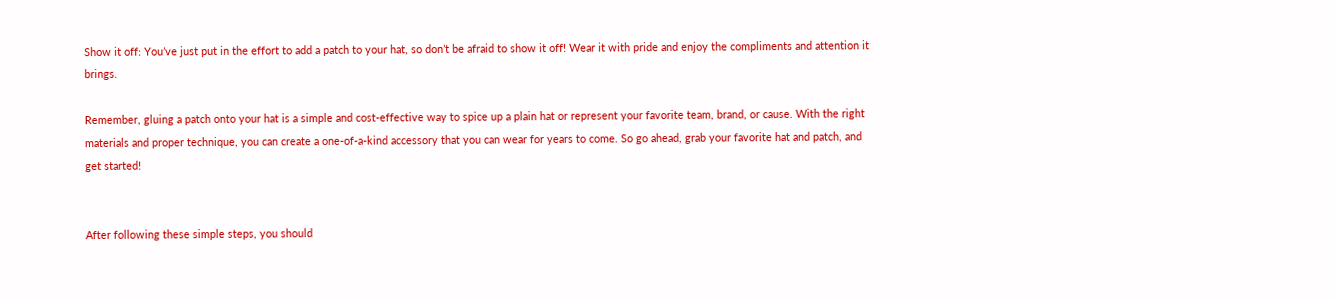Show it off: You’ve just put in the effort to add a patch to your hat, so don’t be afraid to show it off! Wear it with pride and enjoy the compliments and attention it brings.

Remember, gluing a patch onto your hat is a simple and cost-effective way to spice up a plain hat or represent your favorite team, brand, or cause. With the right materials and proper technique, you can create a one-of-a-kind accessory that you can wear for years to come. So go ahead, grab your favorite hat and patch, and get started!


After following these simple steps, you should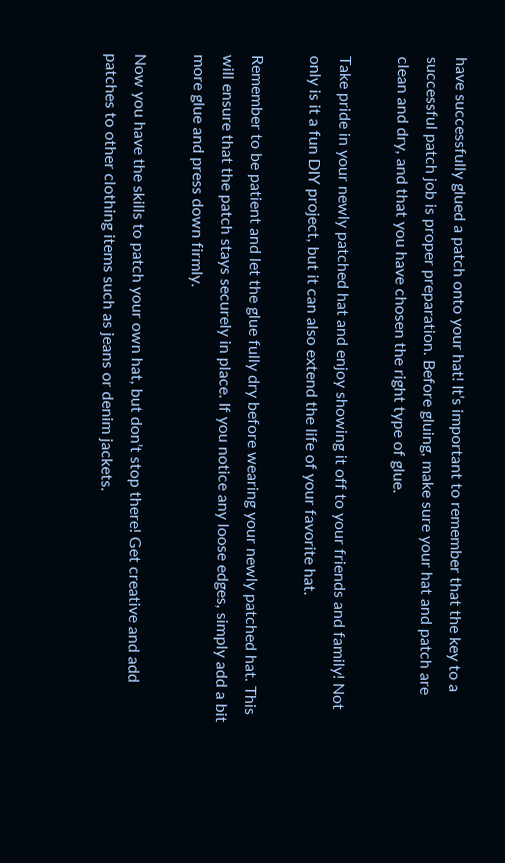have successfully glued a patch onto your hat! It’s important to remember that the key to a successful patch job is proper preparation. Before gluing, make sure your hat and patch are clean and dry, and that you have chosen the right type of glue.

Take pride in your newly patched hat and enjoy showing it off to your friends and family! Not only is it a fun DIY project, but it can also extend the life of your favorite hat.

Remember to be patient and let the glue fully dry before wearing your newly patched hat. This will ensure that the patch stays securely in place. If you notice any loose edges, simply add a bit more glue and press down firmly.

Now you have the skills to patch your own hat, but don’t stop there! Get creative and add patches to other clothing items such as jeans or denim jackets.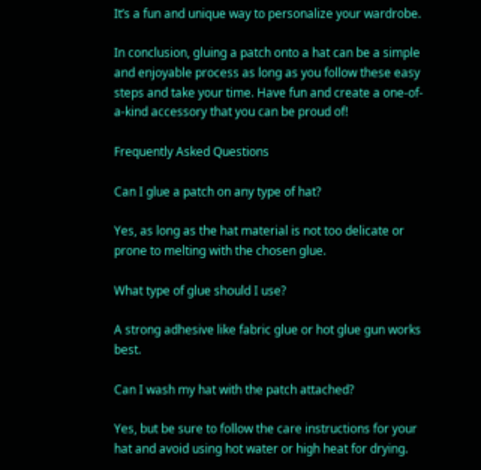It’s a fun and unique way to personalize your wardrobe.

In conclusion, gluing a patch onto a hat can be a simple and enjoyable process as long as you follow these easy steps and take your time. Have fun and create a one-of-a-kind accessory that you can be proud of!

Frequently Asked Questions

Can I glue a patch on any type of hat?

Yes, as long as the hat material is not too delicate or prone to melting with the chosen glue.

What type of glue should I use?

A strong adhesive like fabric glue or hot glue gun works best.

Can I wash my hat with the patch attached?

Yes, but be sure to follow the care instructions for your hat and avoid using hot water or high heat for drying.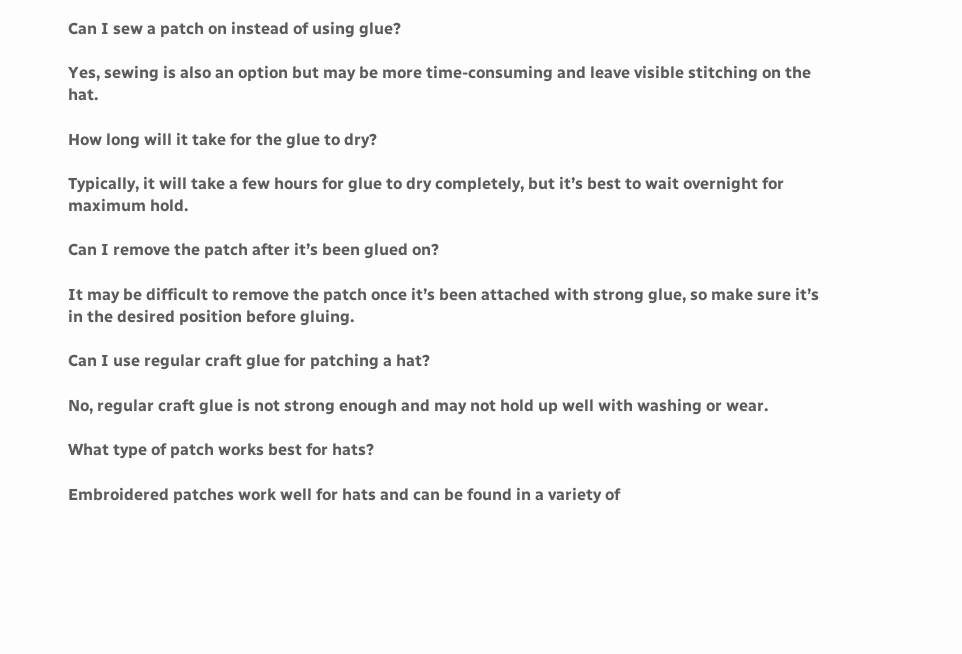Can I sew a patch on instead of using glue?

Yes, sewing is also an option but may be more time-consuming and leave visible stitching on the hat.

How long will it take for the glue to dry?

Typically, it will take a few hours for glue to dry completely, but it’s best to wait overnight for maximum hold.

Can I remove the patch after it’s been glued on?

It may be difficult to remove the patch once it’s been attached with strong glue, so make sure it’s in the desired position before gluing.

Can I use regular craft glue for patching a hat?

No, regular craft glue is not strong enough and may not hold up well with washing or wear.

What type of patch works best for hats?

Embroidered patches work well for hats and can be found in a variety of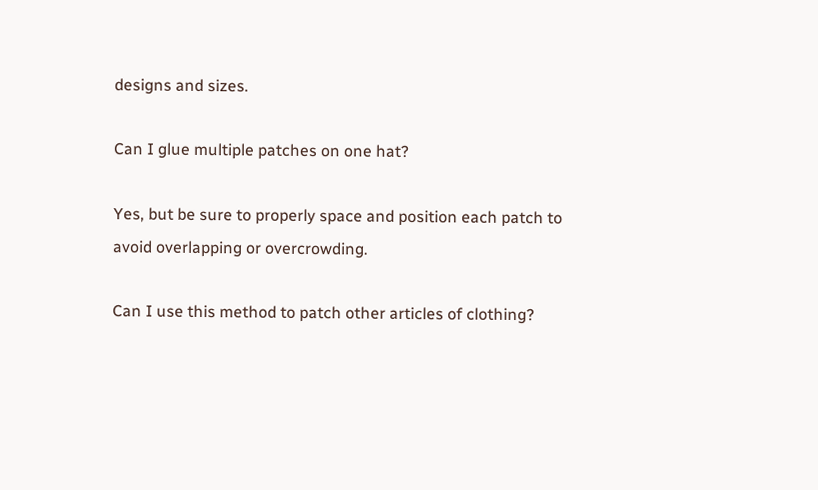designs and sizes.

Can I glue multiple patches on one hat?

Yes, but be sure to properly space and position each patch to avoid overlapping or overcrowding.

Can I use this method to patch other articles of clothing?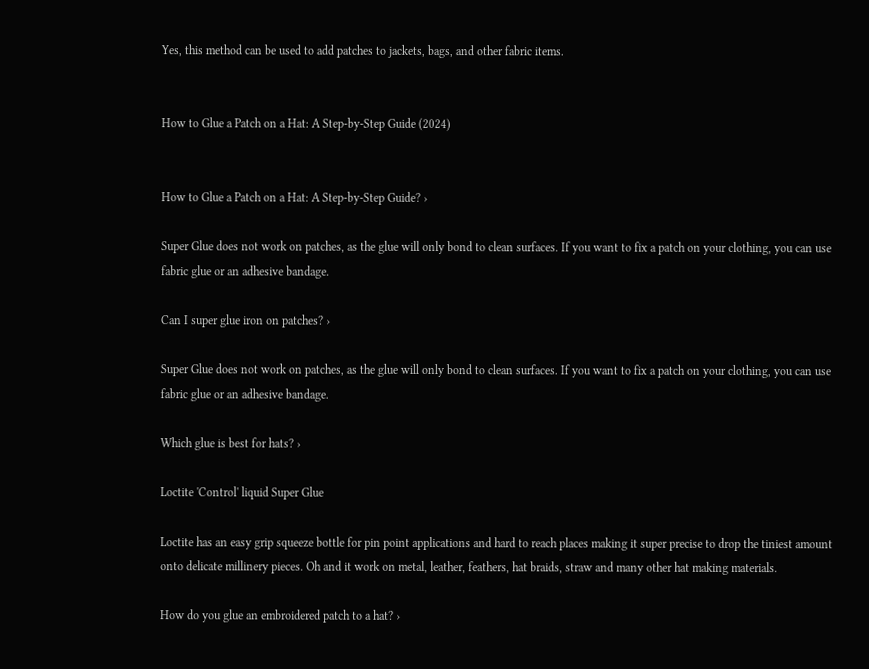Yes, this method can be used to add patches to jackets, bags, and other fabric items.


How to Glue a Patch on a Hat: A Step-by-Step Guide (2024)


How to Glue a Patch on a Hat: A Step-by-Step Guide? ›

Super Glue does not work on patches, as the glue will only bond to clean surfaces. If you want to fix a patch on your clothing, you can use fabric glue or an adhesive bandage.

Can I super glue iron on patches? ›

Super Glue does not work on patches, as the glue will only bond to clean surfaces. If you want to fix a patch on your clothing, you can use fabric glue or an adhesive bandage.

Which glue is best for hats? ›

Loctite 'Control' liquid Super Glue

Loctite has an easy grip squeeze bottle for pin point applications and hard to reach places making it super precise to drop the tiniest amount onto delicate millinery pieces. Oh and it work on metal, leather, feathers, hat braids, straw and many other hat making materials.

How do you glue an embroidered patch to a hat? ›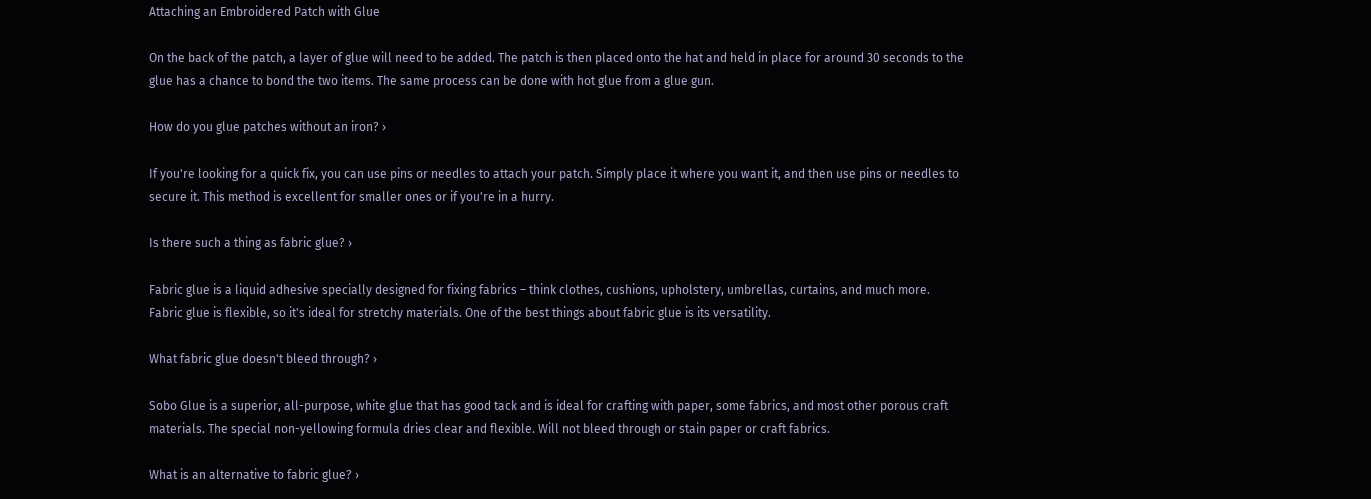Attaching an Embroidered Patch with Glue

On the back of the patch, a layer of glue will need to be added. The patch is then placed onto the hat and held in place for around 30 seconds to the glue has a chance to bond the two items. The same process can be done with hot glue from a glue gun.

How do you glue patches without an iron? ›

If you're looking for a quick fix, you can use pins or needles to attach your patch. Simply place it where you want it, and then use pins or needles to secure it. This method is excellent for smaller ones or if you're in a hurry.

Is there such a thing as fabric glue? ›

Fabric glue is a liquid adhesive specially designed for fixing fabrics – think clothes, cushions, upholstery, umbrellas, curtains, and much more. Fabric glue is flexible, so it's ideal for stretchy materials. One of the best things about fabric glue is its versatility.

What fabric glue doesn't bleed through? ›

Sobo Glue is a superior, all-purpose, white glue that has good tack and is ideal for crafting with paper, some fabrics, and most other porous craft materials. The special non-yellowing formula dries clear and flexible. Will not bleed through or stain paper or craft fabrics.

What is an alternative to fabric glue? ›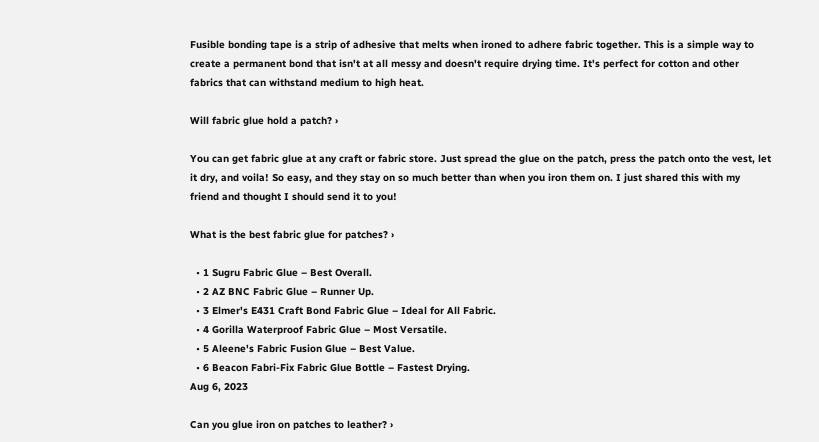Fusible bonding tape is a strip of adhesive that melts when ironed to adhere fabric together. This is a simple way to create a permanent bond that isn't at all messy and doesn't require drying time. It's perfect for cotton and other fabrics that can withstand medium to high heat.

Will fabric glue hold a patch? ›

You can get fabric glue at any craft or fabric store. Just spread the glue on the patch, press the patch onto the vest, let it dry, and voila! So easy, and they stay on so much better than when you iron them on. I just shared this with my friend and thought I should send it to you!

What is the best fabric glue for patches? ›

  • 1 Sugru Fabric Glue – Best Overall.
  • 2 AZ BNC Fabric Glue – Runner Up.
  • 3 Elmer's E431 Craft Bond Fabric Glue – Ideal for All Fabric.
  • 4 Gorilla Waterproof Fabric Glue – Most Versatile.
  • 5 Aleene's Fabric Fusion Glue – Best Value.
  • 6 Beacon Fabri-Fix Fabric Glue Bottle – Fastest Drying.
Aug 6, 2023

Can you glue iron on patches to leather? ›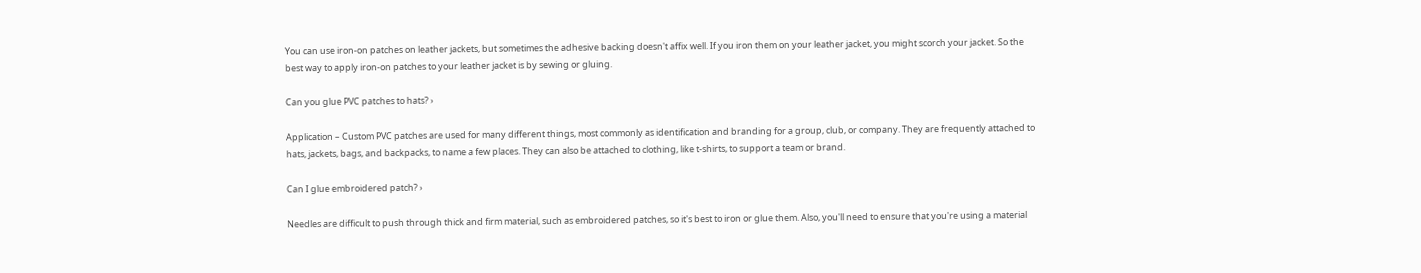You can use iron-on patches on leather jackets, but sometimes the adhesive backing doesn't affix well. If you iron them on your leather jacket, you might scorch your jacket. So the best way to apply iron-on patches to your leather jacket is by sewing or gluing.

Can you glue PVC patches to hats? ›

Application – Custom PVC patches are used for many different things, most commonly as identification and branding for a group, club, or company. They are frequently attached to hats, jackets, bags, and backpacks, to name a few places. They can also be attached to clothing, like t-shirts, to support a team or brand.

Can I glue embroidered patch? ›

Needles are difficult to push through thick and firm material, such as embroidered patches, so it's best to iron or glue them. Also, you'll need to ensure that you're using a material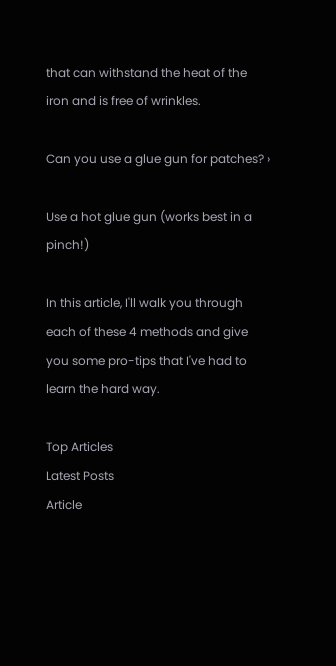that can withstand the heat of the iron and is free of wrinkles.

Can you use a glue gun for patches? ›

Use a hot glue gun (works best in a pinch!)

In this article, I'll walk you through each of these 4 methods and give you some pro-tips that I've had to learn the hard way.

Top Articles
Latest Posts
Article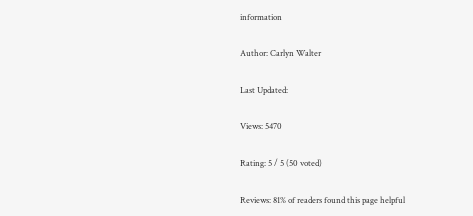information

Author: Carlyn Walter

Last Updated:

Views: 5470

Rating: 5 / 5 (50 voted)

Reviews: 81% of readers found this page helpful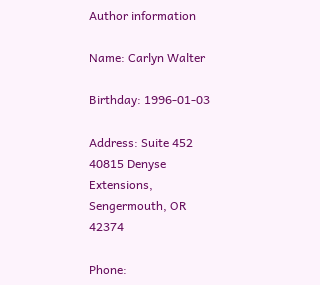Author information

Name: Carlyn Walter

Birthday: 1996-01-03

Address: Suite 452 40815 Denyse Extensions, Sengermouth, OR 42374

Phone: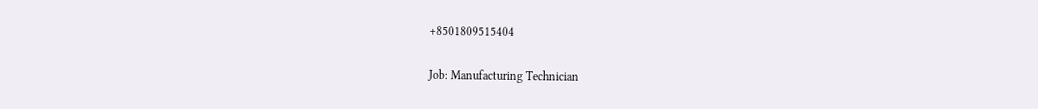+8501809515404

Job: Manufacturing Technician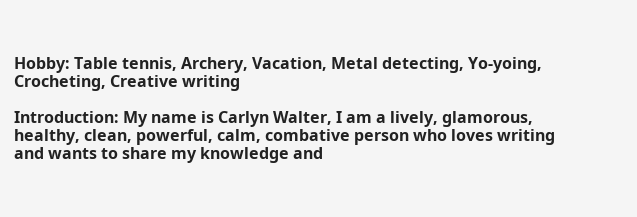Hobby: Table tennis, Archery, Vacation, Metal detecting, Yo-yoing, Crocheting, Creative writing

Introduction: My name is Carlyn Walter, I am a lively, glamorous, healthy, clean, powerful, calm, combative person who loves writing and wants to share my knowledge and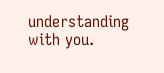understanding with you.